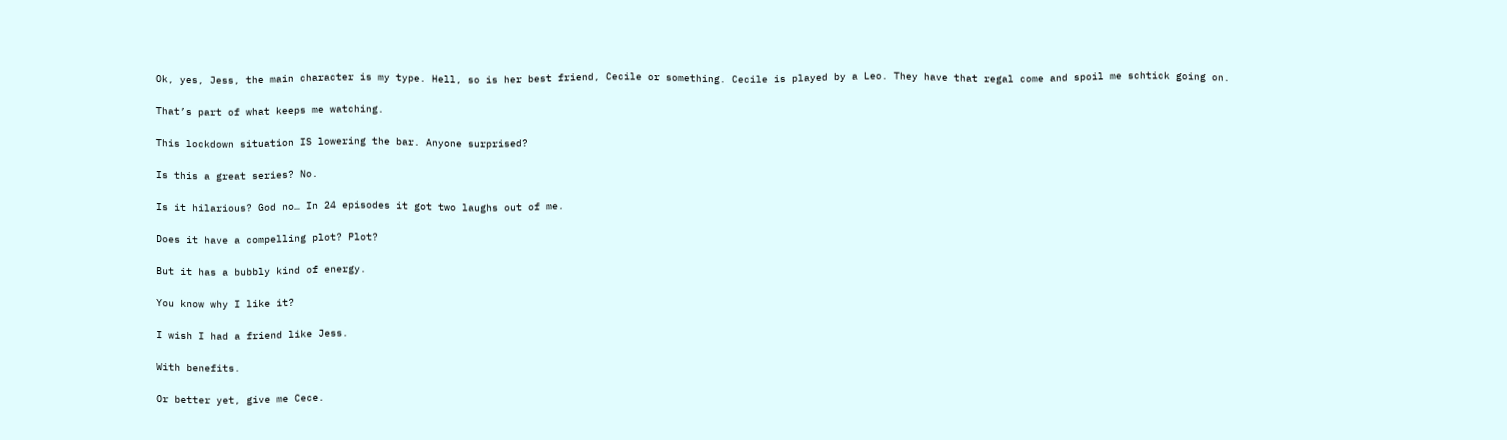Ok, yes, Jess, the main character is my type. Hell, so is her best friend, Cecile or something. Cecile is played by a Leo. They have that regal come and spoil me schtick going on.

That’s part of what keeps me watching.

This lockdown situation IS lowering the bar. Anyone surprised?

Is this a great series? No.

Is it hilarious? God no… In 24 episodes it got two laughs out of me.

Does it have a compelling plot? Plot?

But it has a bubbly kind of energy.

You know why I like it?

I wish I had a friend like Jess.

With benefits.

Or better yet, give me Cece.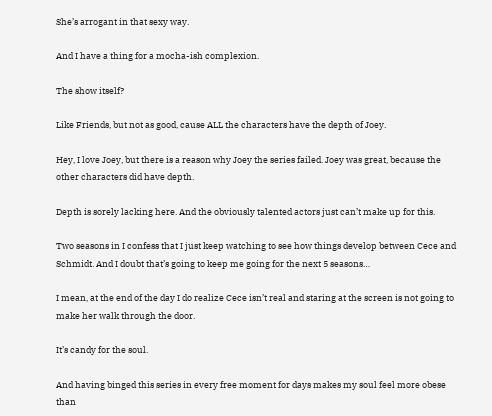She’s arrogant in that sexy way.

And I have a thing for a mocha-ish complexion.

The show itself?

Like Friends, but not as good, cause ALL the characters have the depth of Joey.

Hey, I love Joey, but there is a reason why Joey the series failed. Joey was great, because the other characters did have depth.

Depth is sorely lacking here. And the obviously talented actors just can’t make up for this.

Two seasons in I confess that I just keep watching to see how things develop between Cece and Schmidt. And I doubt that’s going to keep me going for the next 5 seasons…

I mean, at the end of the day I do realize Cece isn’t real and staring at the screen is not going to make her walk through the door.

It’s candy for the soul.

And having binged this series in every free moment for days makes my soul feel more obese than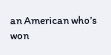an American who’s won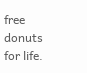free donuts for life.